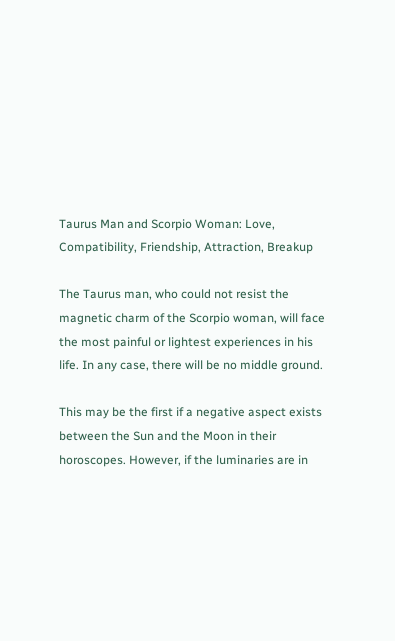Taurus Man and Scorpio Woman: Love, Compatibility, Friendship, Attraction, Breakup

The Taurus man, who could not resist the magnetic charm of the Scorpio woman, will face the most painful or lightest experiences in his life. In any case, there will be no middle ground.

This may be the first if a negative aspect exists between the Sun and the Moon in their horoscopes. However, if the luminaries are in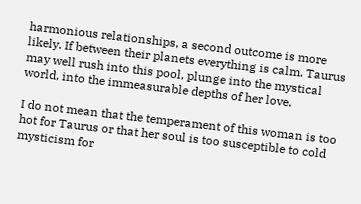harmonious relationships, a second outcome is more likely. If between their planets everything is calm. Taurus may well rush into this pool, plunge into the mystical world, into the immeasurable depths of her love.

I do not mean that the temperament of this woman is too hot for Taurus or that her soul is too susceptible to cold mysticism for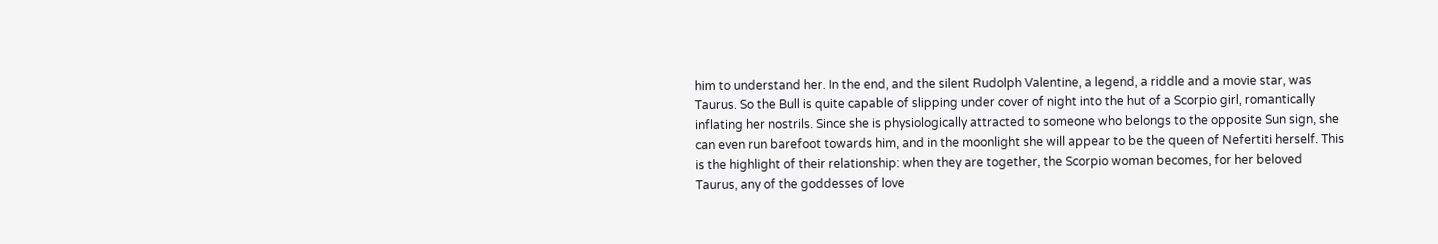him to understand her. In the end, and the silent Rudolph Valentine, a legend, a riddle and a movie star, was Taurus. So the Bull is quite capable of slipping under cover of night into the hut of a Scorpio girl, romantically inflating her nostrils. Since she is physiologically attracted to someone who belongs to the opposite Sun sign, she can even run barefoot towards him, and in the moonlight she will appear to be the queen of Nefertiti herself. This is the highlight of their relationship: when they are together, the Scorpio woman becomes, for her beloved Taurus, any of the goddesses of love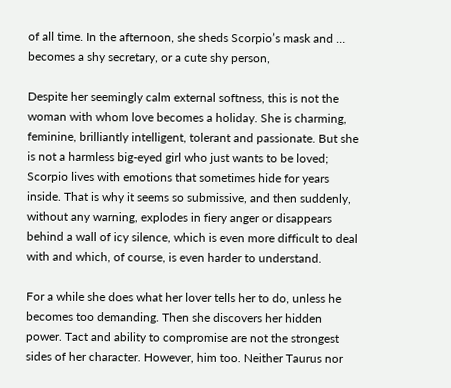of all time. In the afternoon, she sheds Scorpio’s mask and … becomes a shy secretary, or a cute shy person,

Despite her seemingly calm external softness, this is not the woman with whom love becomes a holiday. She is charming, feminine, brilliantly intelligent, tolerant and passionate. But she is not a harmless big-eyed girl who just wants to be loved; Scorpio lives with emotions that sometimes hide for years inside. That is why it seems so submissive, and then suddenly, without any warning, explodes in fiery anger or disappears behind a wall of icy silence, which is even more difficult to deal with and which, of course, is even harder to understand.

For a while she does what her lover tells her to do, unless he becomes too demanding. Then she discovers her hidden power. Tact and ability to compromise are not the strongest sides of her character. However, him too. Neither Taurus nor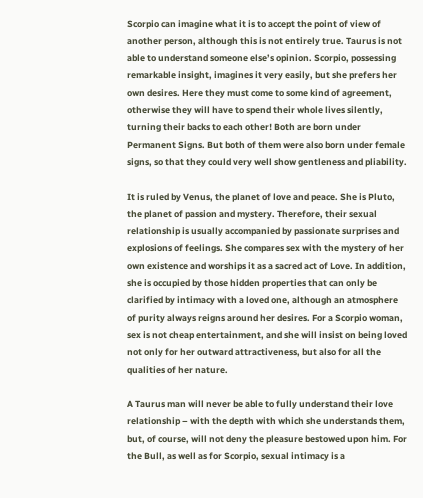Scorpio can imagine what it is to accept the point of view of another person, although this is not entirely true. Taurus is not able to understand someone else’s opinion. Scorpio, possessing remarkable insight, imagines it very easily, but she prefers her own desires. Here they must come to some kind of agreement, otherwise they will have to spend their whole lives silently, turning their backs to each other! Both are born under Permanent Signs. But both of them were also born under female signs, so that they could very well show gentleness and pliability.

It is ruled by Venus, the planet of love and peace. She is Pluto, the planet of passion and mystery. Therefore, their sexual relationship is usually accompanied by passionate surprises and explosions of feelings. She compares sex with the mystery of her own existence and worships it as a sacred act of Love. In addition, she is occupied by those hidden properties that can only be clarified by intimacy with a loved one, although an atmosphere of purity always reigns around her desires. For a Scorpio woman, sex is not cheap entertainment, and she will insist on being loved not only for her outward attractiveness, but also for all the qualities of her nature.

A Taurus man will never be able to fully understand their love relationship – with the depth with which she understands them, but, of course, will not deny the pleasure bestowed upon him. For the Bull, as well as for Scorpio, sexual intimacy is a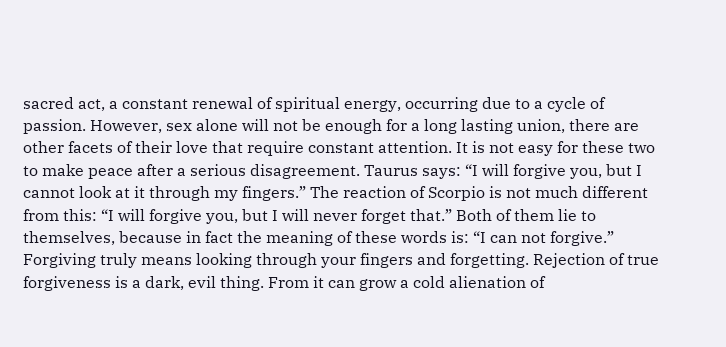sacred act, a constant renewal of spiritual energy, occurring due to a cycle of passion. However, sex alone will not be enough for a long lasting union, there are other facets of their love that require constant attention. It is not easy for these two to make peace after a serious disagreement. Taurus says: “I will forgive you, but I cannot look at it through my fingers.” The reaction of Scorpio is not much different from this: “I will forgive you, but I will never forget that.” Both of them lie to themselves, because in fact the meaning of these words is: “I can not forgive.” Forgiving truly means looking through your fingers and forgetting. Rejection of true forgiveness is a dark, evil thing. From it can grow a cold alienation of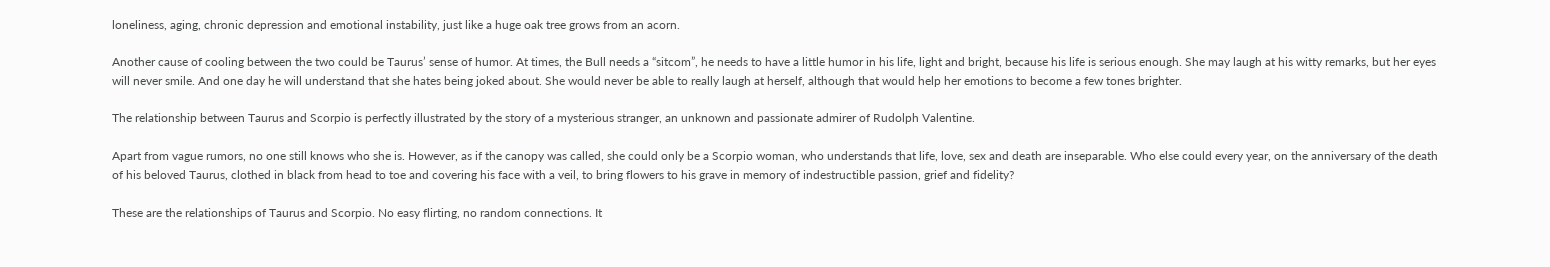loneliness, aging, chronic depression and emotional instability, just like a huge oak tree grows from an acorn.

Another cause of cooling between the two could be Taurus’ sense of humor. At times, the Bull needs a “sitcom”, he needs to have a little humor in his life, light and bright, because his life is serious enough. She may laugh at his witty remarks, but her eyes will never smile. And one day he will understand that she hates being joked about. She would never be able to really laugh at herself, although that would help her emotions to become a few tones brighter.

The relationship between Taurus and Scorpio is perfectly illustrated by the story of a mysterious stranger, an unknown and passionate admirer of Rudolph Valentine.

Apart from vague rumors, no one still knows who she is. However, as if the canopy was called, she could only be a Scorpio woman, who understands that life, love, sex and death are inseparable. Who else could every year, on the anniversary of the death of his beloved Taurus, clothed in black from head to toe and covering his face with a veil, to bring flowers to his grave in memory of indestructible passion, grief and fidelity?

These are the relationships of Taurus and Scorpio. No easy flirting, no random connections. It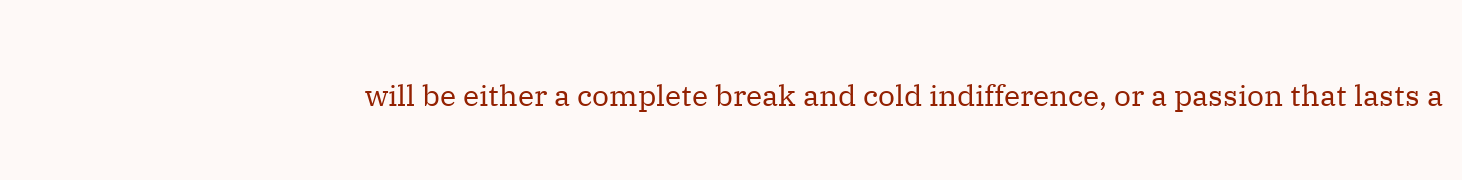will be either a complete break and cold indifference, or a passion that lasts a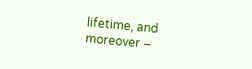lifetime, and moreover –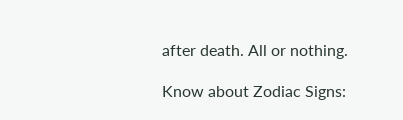after death. All or nothing.

Know about Zodiac Signs: